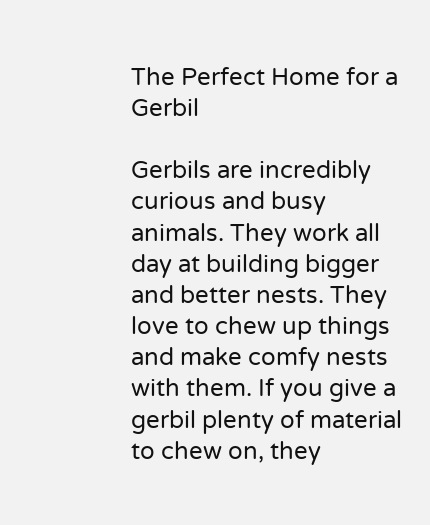The Perfect Home for a Gerbil

Gerbils are incredibly curious and busy animals. They work all day at building bigger and better nests. They love to chew up things and make comfy nests with them. If you give a gerbil plenty of material to chew on, they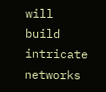will build intricate networks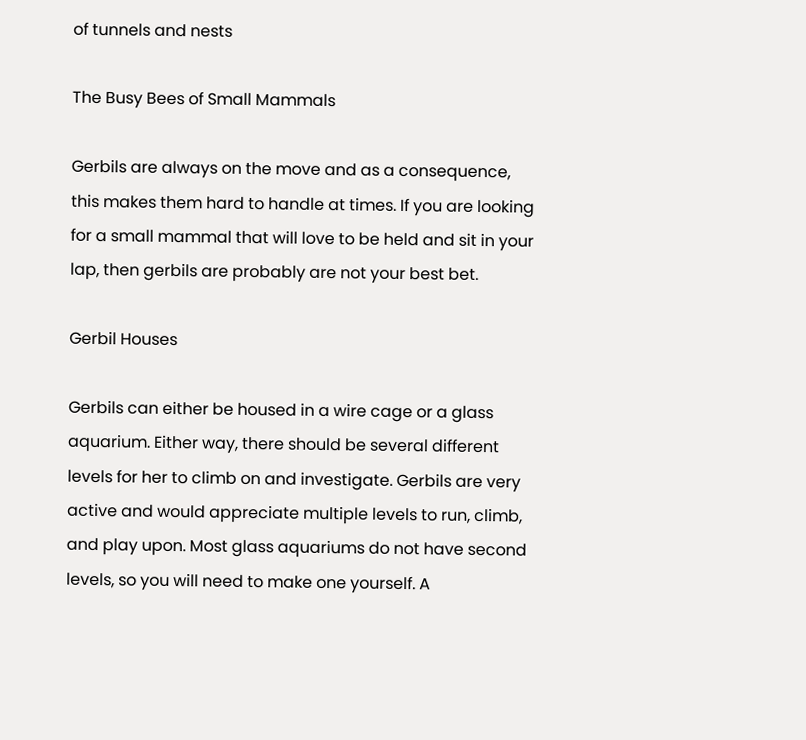of tunnels and nests

The Busy Bees of Small Mammals

Gerbils are always on the move and as a consequence, this makes them hard to handle at times. If you are looking for a small mammal that will love to be held and sit in your lap, then gerbils are probably are not your best bet.

Gerbil Houses

Gerbils can either be housed in a wire cage or a glass aquarium. Either way, there should be several different levels for her to climb on and investigate. Gerbils are very active and would appreciate multiple levels to run, climb, and play upon. Most glass aquariums do not have second levels, so you will need to make one yourself. A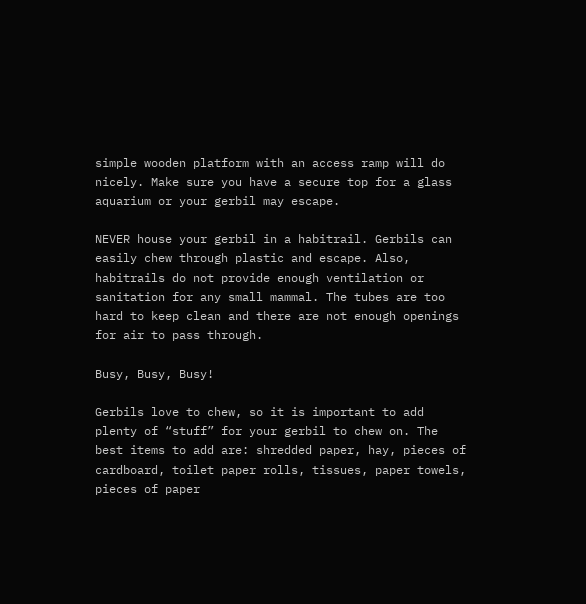simple wooden platform with an access ramp will do nicely. Make sure you have a secure top for a glass aquarium or your gerbil may escape.

NEVER house your gerbil in a habitrail. Gerbils can easily chew through plastic and escape. Also, habitrails do not provide enough ventilation or sanitation for any small mammal. The tubes are too hard to keep clean and there are not enough openings for air to pass through.

Busy, Busy, Busy!

Gerbils love to chew, so it is important to add plenty of “stuff” for your gerbil to chew on. The best items to add are: shredded paper, hay, pieces of cardboard, toilet paper rolls, tissues, paper towels, pieces of paper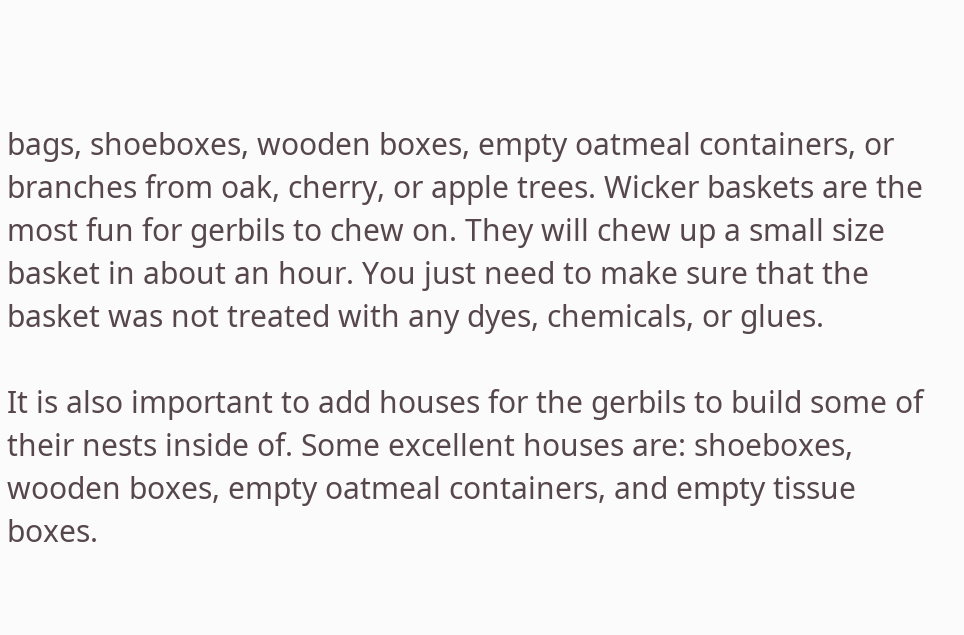bags, shoeboxes, wooden boxes, empty oatmeal containers, or branches from oak, cherry, or apple trees. Wicker baskets are the most fun for gerbils to chew on. They will chew up a small size basket in about an hour. You just need to make sure that the basket was not treated with any dyes, chemicals, or glues.

It is also important to add houses for the gerbils to build some of their nests inside of. Some excellent houses are: shoeboxes, wooden boxes, empty oatmeal containers, and empty tissue boxes.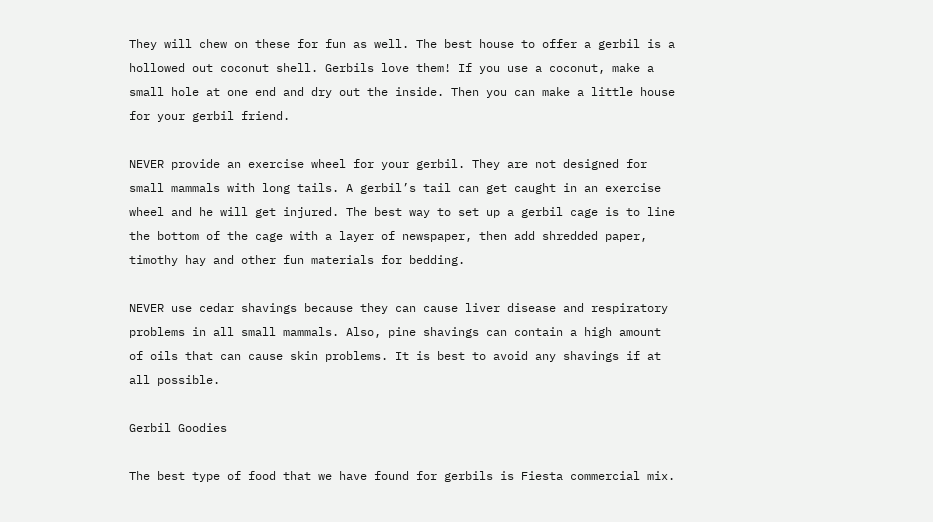They will chew on these for fun as well. The best house to offer a gerbil is a hollowed out coconut shell. Gerbils love them! If you use a coconut, make a small hole at one end and dry out the inside. Then you can make a little house for your gerbil friend.

NEVER provide an exercise wheel for your gerbil. They are not designed for small mammals with long tails. A gerbil’s tail can get caught in an exercise wheel and he will get injured. The best way to set up a gerbil cage is to line the bottom of the cage with a layer of newspaper, then add shredded paper, timothy hay and other fun materials for bedding.

NEVER use cedar shavings because they can cause liver disease and respiratory problems in all small mammals. Also, pine shavings can contain a high amount of oils that can cause skin problems. It is best to avoid any shavings if at all possible.

Gerbil Goodies

The best type of food that we have found for gerbils is Fiesta commercial mix.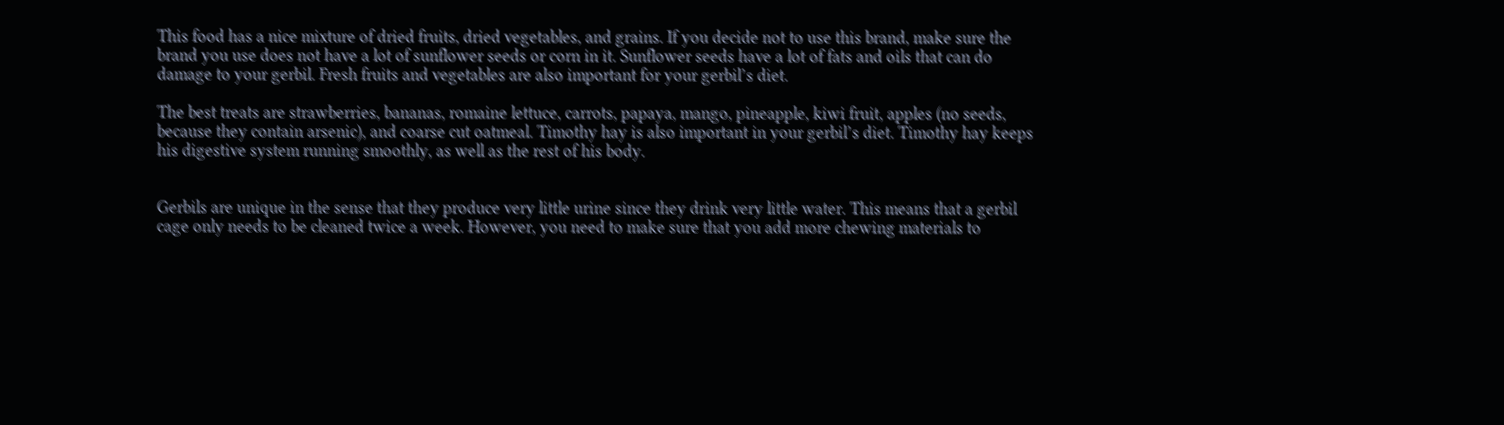This food has a nice mixture of dried fruits, dried vegetables, and grains. If you decide not to use this brand, make sure the brand you use does not have a lot of sunflower seeds or corn in it. Sunflower seeds have a lot of fats and oils that can do damage to your gerbil. Fresh fruits and vegetables are also important for your gerbil’s diet.

The best treats are strawberries, bananas, romaine lettuce, carrots, papaya, mango, pineapple, kiwi fruit, apples (no seeds, because they contain arsenic), and coarse cut oatmeal. Timothy hay is also important in your gerbil’s diet. Timothy hay keeps his digestive system running smoothly, as well as the rest of his body.


Gerbils are unique in the sense that they produce very little urine since they drink very little water. This means that a gerbil cage only needs to be cleaned twice a week. However, you need to make sure that you add more chewing materials to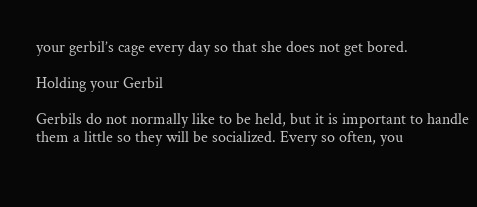your gerbil’s cage every day so that she does not get bored.

Holding your Gerbil

Gerbils do not normally like to be held, but it is important to handle them a little so they will be socialized. Every so often, you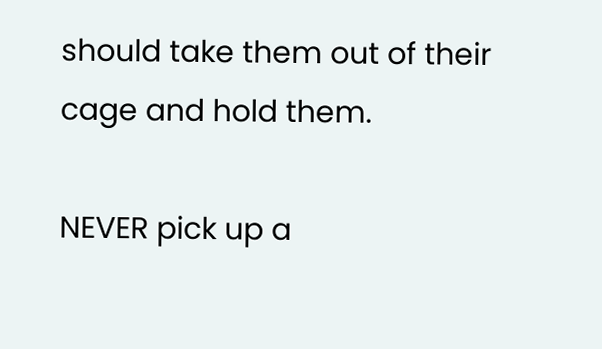should take them out of their cage and hold them.

NEVER pick up a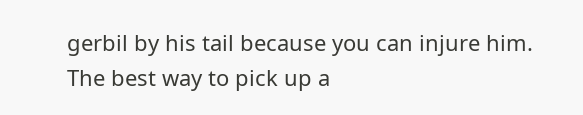gerbil by his tail because you can injure him. The best way to pick up a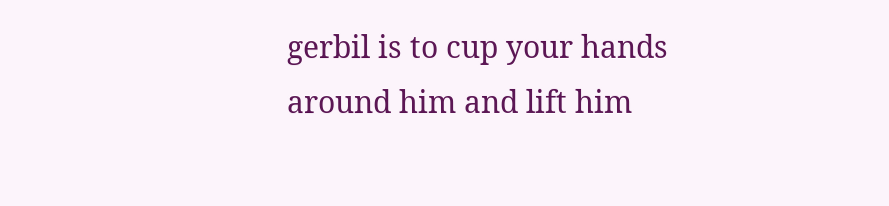gerbil is to cup your hands around him and lift him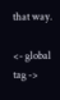that way.

<- global tag ->